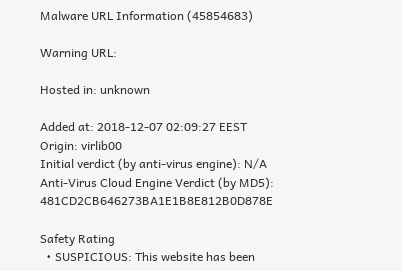Malware URL Information (45854683)

Warning URL:

Hosted in: unknown

Added at: 2018-12-07 02:09:27 EEST
Origin: virlib00
Initial verdict (by anti-virus engine): N/A
Anti-Virus Cloud Engine Verdict (by MD5): 481CD2CB646273BA1E1B8E812B0D878E

Safety Rating
  • SUSPICIOUS: This website has been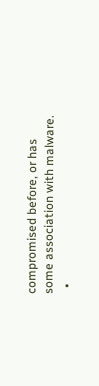compromised before, or has some association with malware.
  •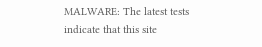MALWARE: The latest tests indicate that this site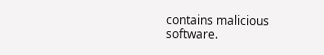contains malicious software.